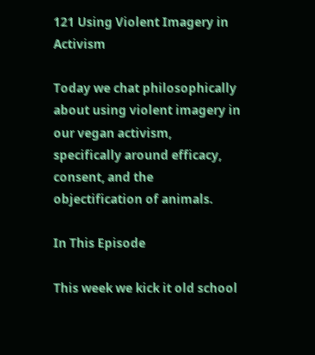121 Using Violent Imagery in Activism

Today we chat philosophically about using violent imagery in our vegan activism, specifically around efficacy, consent, and the objectification of animals.

In This Episode

This week we kick it old school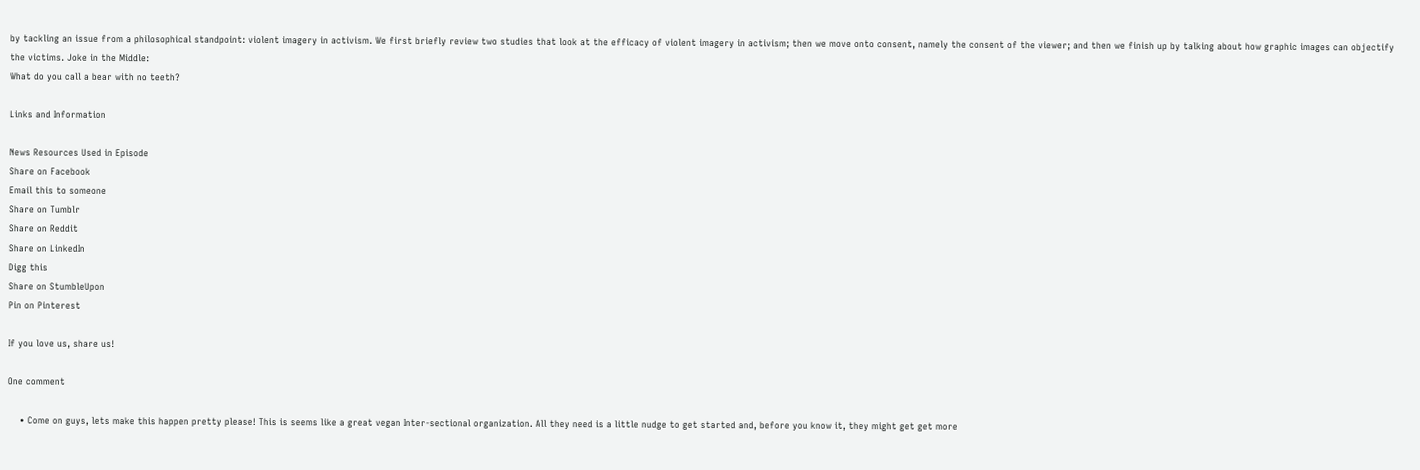by tackling an issue from a philosophical standpoint: violent imagery in activism. We first briefly review two studies that look at the efficacy of violent imagery in activism; then we move onto consent, namely the consent of the viewer; and then we finish up by talking about how graphic images can objectify the victims. Joke in the Middle:
What do you call a bear with no teeth?

Links and Information

News Resources Used in Episode
Share on Facebook
Email this to someone
Share on Tumblr
Share on Reddit
Share on LinkedIn
Digg this
Share on StumbleUpon
Pin on Pinterest

If you love us, share us!

One comment

    • Come on guys, lets make this happen pretty please! This is seems like a great vegan Inter-sectional organization. All they need is a little nudge to get started and, before you know it, they might get get more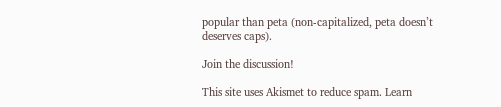popular than peta (non-capitalized, peta doesn’t deserves caps).

Join the discussion!

This site uses Akismet to reduce spam. Learn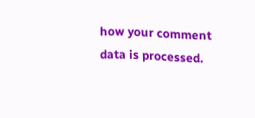how your comment data is processed.